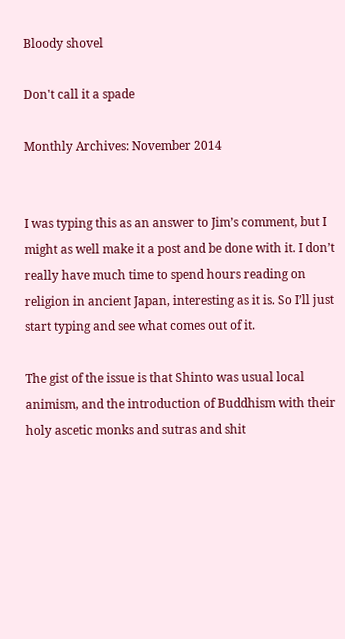Bloody shovel

Don't call it a spade

Monthly Archives: November 2014


I was typing this as an answer to Jim’s comment, but I might as well make it a post and be done with it. I don’t really have much time to spend hours reading on religion in ancient Japan, interesting as it is. So I’ll just start typing and see what comes out of it.

The gist of the issue is that Shinto was usual local animism, and the introduction of Buddhism with their holy ascetic monks and sutras and shit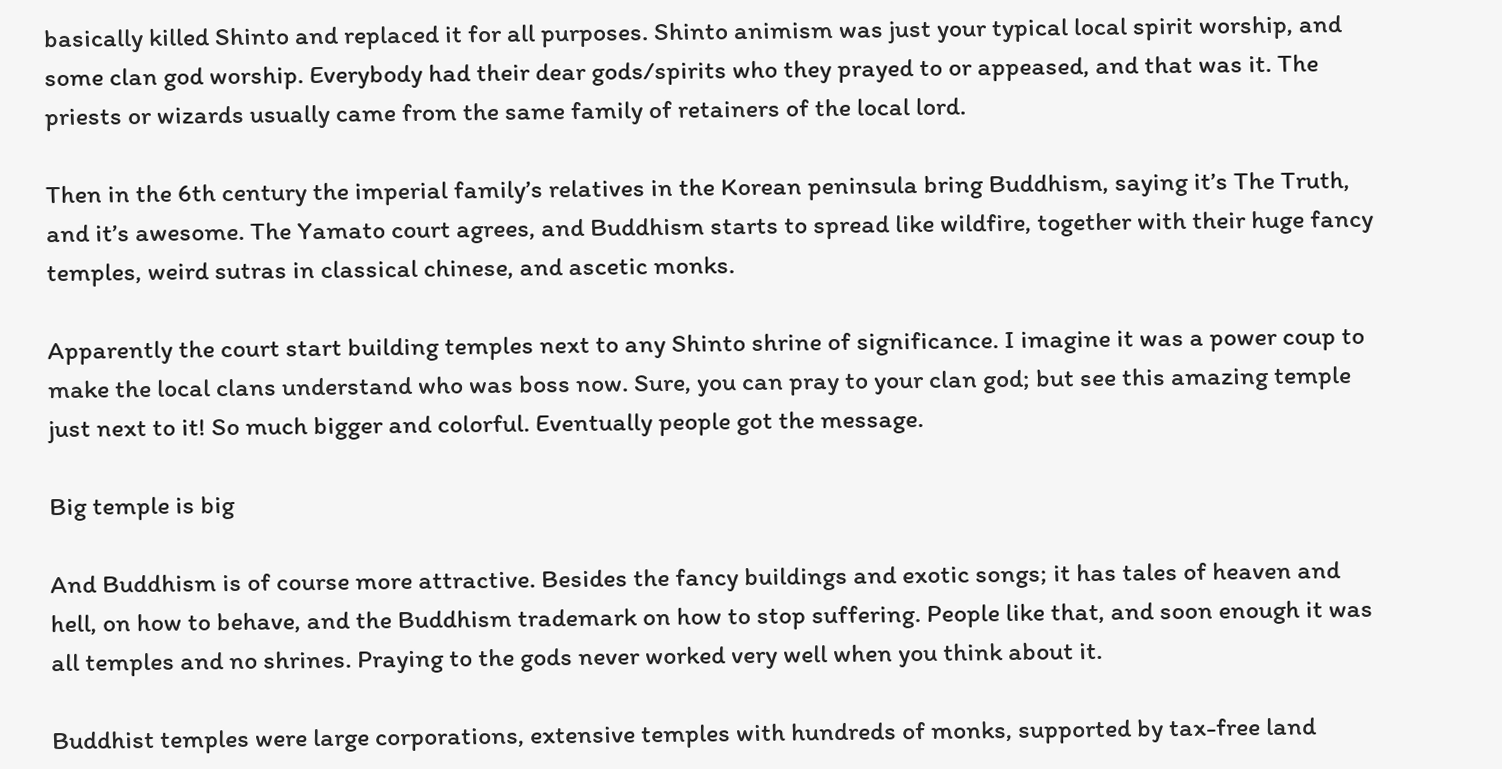basically killed Shinto and replaced it for all purposes. Shinto animism was just your typical local spirit worship, and some clan god worship. Everybody had their dear gods/spirits who they prayed to or appeased, and that was it. The priests or wizards usually came from the same family of retainers of the local lord.

Then in the 6th century the imperial family’s relatives in the Korean peninsula bring Buddhism, saying it’s The Truth, and it’s awesome. The Yamato court agrees, and Buddhism starts to spread like wildfire, together with their huge fancy temples, weird sutras in classical chinese, and ascetic monks.

Apparently the court start building temples next to any Shinto shrine of significance. I imagine it was a power coup to make the local clans understand who was boss now. Sure, you can pray to your clan god; but see this amazing temple just next to it! So much bigger and colorful. Eventually people got the message.

Big temple is big

And Buddhism is of course more attractive. Besides the fancy buildings and exotic songs; it has tales of heaven and hell, on how to behave, and the Buddhism trademark on how to stop suffering. People like that, and soon enough it was all temples and no shrines. Praying to the gods never worked very well when you think about it.

Buddhist temples were large corporations, extensive temples with hundreds of monks, supported by tax-free land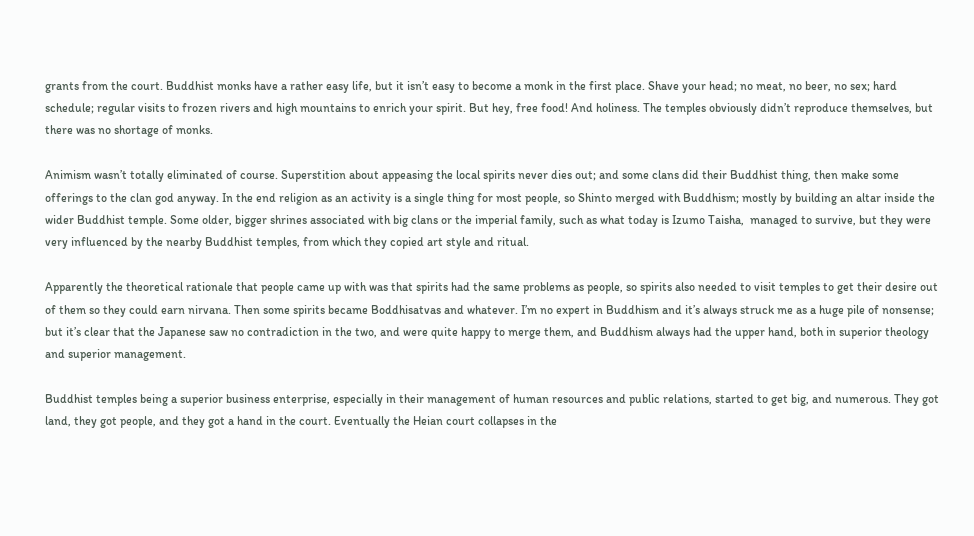grants from the court. Buddhist monks have a rather easy life, but it isn’t easy to become a monk in the first place. Shave your head; no meat, no beer, no sex; hard schedule; regular visits to frozen rivers and high mountains to enrich your spirit. But hey, free food! And holiness. The temples obviously didn’t reproduce themselves, but there was no shortage of monks.

Animism wasn’t totally eliminated of course. Superstition about appeasing the local spirits never dies out; and some clans did their Buddhist thing, then make some offerings to the clan god anyway. In the end religion as an activity is a single thing for most people, so Shinto merged with Buddhism; mostly by building an altar inside the wider Buddhist temple. Some older, bigger shrines associated with big clans or the imperial family, such as what today is Izumo Taisha,  managed to survive, but they were very influenced by the nearby Buddhist temples, from which they copied art style and ritual.

Apparently the theoretical rationale that people came up with was that spirits had the same problems as people, so spirits also needed to visit temples to get their desire out of them so they could earn nirvana. Then some spirits became Boddhisatvas and whatever. I’m no expert in Buddhism and it’s always struck me as a huge pile of nonsense; but it’s clear that the Japanese saw no contradiction in the two, and were quite happy to merge them, and Buddhism always had the upper hand, both in superior theology and superior management.

Buddhist temples being a superior business enterprise, especially in their management of human resources and public relations, started to get big, and numerous. They got land, they got people, and they got a hand in the court. Eventually the Heian court collapses in the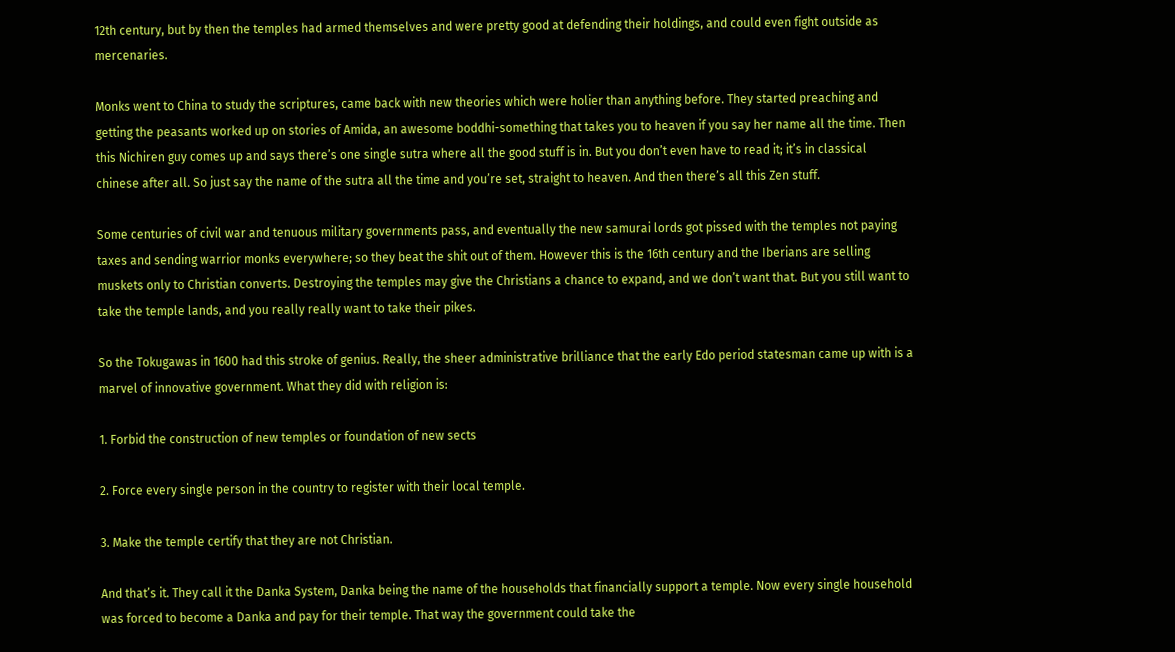12th century, but by then the temples had armed themselves and were pretty good at defending their holdings, and could even fight outside as mercenaries.

Monks went to China to study the scriptures, came back with new theories which were holier than anything before. They started preaching and getting the peasants worked up on stories of Amida, an awesome boddhi-something that takes you to heaven if you say her name all the time. Then this Nichiren guy comes up and says there’s one single sutra where all the good stuff is in. But you don’t even have to read it; it’s in classical chinese after all. So just say the name of the sutra all the time and you’re set, straight to heaven. And then there’s all this Zen stuff.

Some centuries of civil war and tenuous military governments pass, and eventually the new samurai lords got pissed with the temples not paying taxes and sending warrior monks everywhere; so they beat the shit out of them. However this is the 16th century and the Iberians are selling muskets only to Christian converts. Destroying the temples may give the Christians a chance to expand, and we don’t want that. But you still want to take the temple lands, and you really really want to take their pikes.

So the Tokugawas in 1600 had this stroke of genius. Really, the sheer administrative brilliance that the early Edo period statesman came up with is a marvel of innovative government. What they did with religion is:

1. Forbid the construction of new temples or foundation of new sects

2. Force every single person in the country to register with their local temple.

3. Make the temple certify that they are not Christian.

And that’s it. They call it the Danka System, Danka being the name of the households that financially support a temple. Now every single household was forced to become a Danka and pay for their temple. That way the government could take the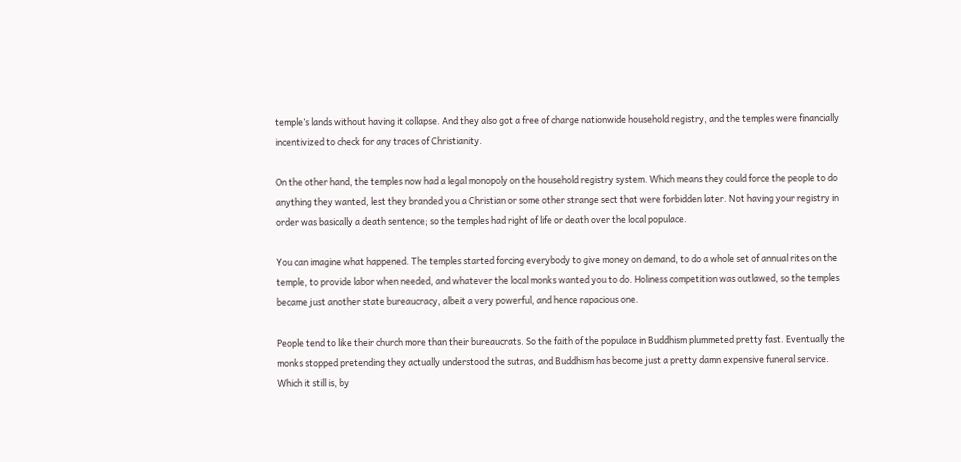temple’s lands without having it collapse. And they also got a free of charge nationwide household registry, and the temples were financially incentivized to check for any traces of Christianity.

On the other hand, the temples now had a legal monopoly on the household registry system. Which means they could force the people to do anything they wanted, lest they branded you a Christian or some other strange sect that were forbidden later. Not having your registry in order was basically a death sentence; so the temples had right of life or death over the local populace.

You can imagine what happened. The temples started forcing everybody to give money on demand, to do a whole set of annual rites on the temple, to provide labor when needed, and whatever the local monks wanted you to do. Holiness competition was outlawed, so the temples became just another state bureaucracy, albeit a very powerful, and hence rapacious one.

People tend to like their church more than their bureaucrats. So the faith of the populace in Buddhism plummeted pretty fast. Eventually the monks stopped pretending they actually understood the sutras, and Buddhism has become just a pretty damn expensive funeral service. Which it still is, by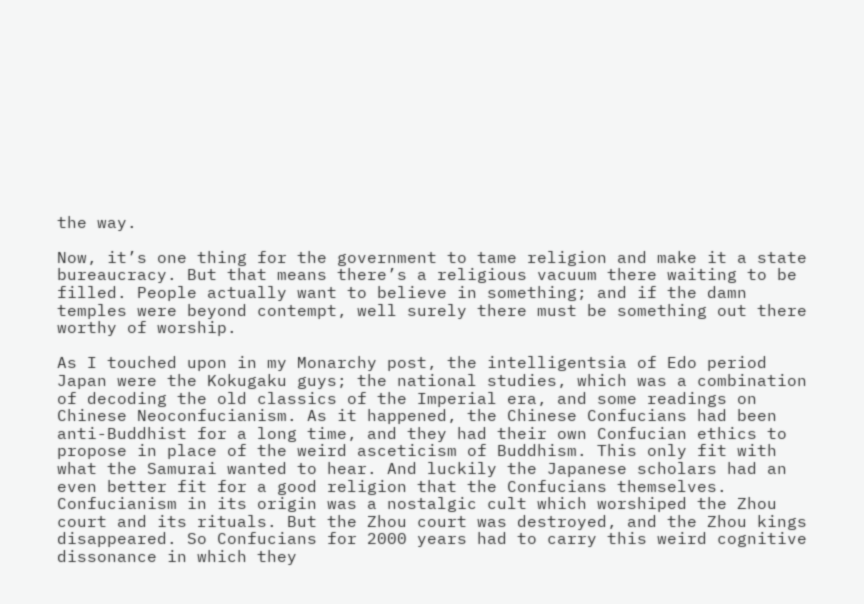the way.

Now, it’s one thing for the government to tame religion and make it a state bureaucracy. But that means there’s a religious vacuum there waiting to be filled. People actually want to believe in something; and if the damn temples were beyond contempt, well surely there must be something out there worthy of worship.

As I touched upon in my Monarchy post, the intelligentsia of Edo period Japan were the Kokugaku guys; the national studies, which was a combination of decoding the old classics of the Imperial era, and some readings on Chinese Neoconfucianism. As it happened, the Chinese Confucians had been anti-Buddhist for a long time, and they had their own Confucian ethics to propose in place of the weird asceticism of Buddhism. This only fit with what the Samurai wanted to hear. And luckily the Japanese scholars had an even better fit for a good religion that the Confucians themselves. Confucianism in its origin was a nostalgic cult which worshiped the Zhou court and its rituals. But the Zhou court was destroyed, and the Zhou kings disappeared. So Confucians for 2000 years had to carry this weird cognitive dissonance in which they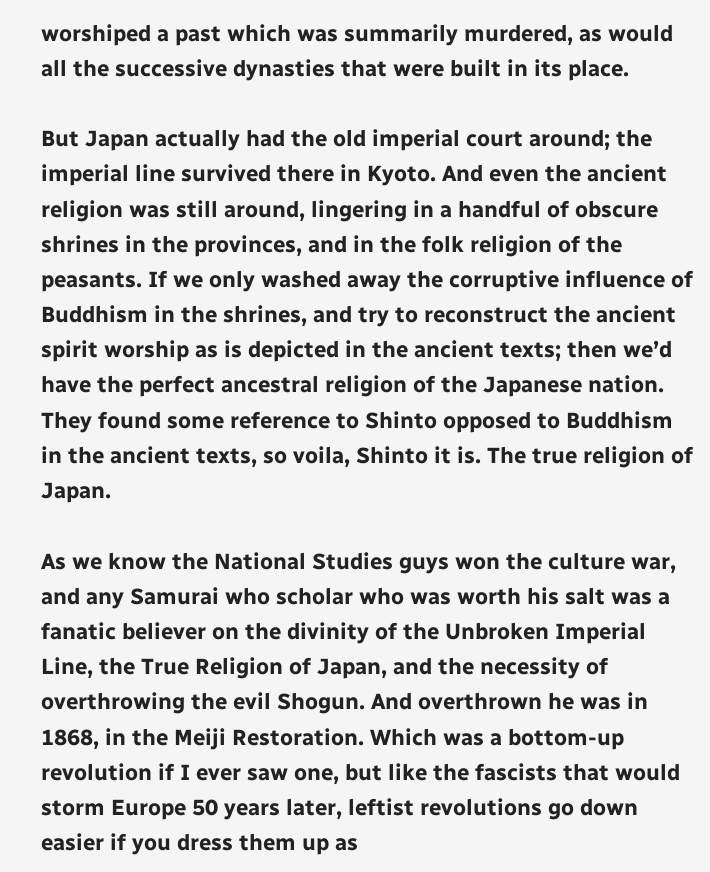worshiped a past which was summarily murdered, as would all the successive dynasties that were built in its place.

But Japan actually had the old imperial court around; the imperial line survived there in Kyoto. And even the ancient religion was still around, lingering in a handful of obscure shrines in the provinces, and in the folk religion of the peasants. If we only washed away the corruptive influence of Buddhism in the shrines, and try to reconstruct the ancient spirit worship as is depicted in the ancient texts; then we’d have the perfect ancestral religion of the Japanese nation. They found some reference to Shinto opposed to Buddhism in the ancient texts, so voila, Shinto it is. The true religion of Japan.

As we know the National Studies guys won the culture war, and any Samurai who scholar who was worth his salt was a fanatic believer on the divinity of the Unbroken Imperial Line, the True Religion of Japan, and the necessity of overthrowing the evil Shogun. And overthrown he was in 1868, in the Meiji Restoration. Which was a bottom-up revolution if I ever saw one, but like the fascists that would storm Europe 50 years later, leftist revolutions go down easier if you dress them up as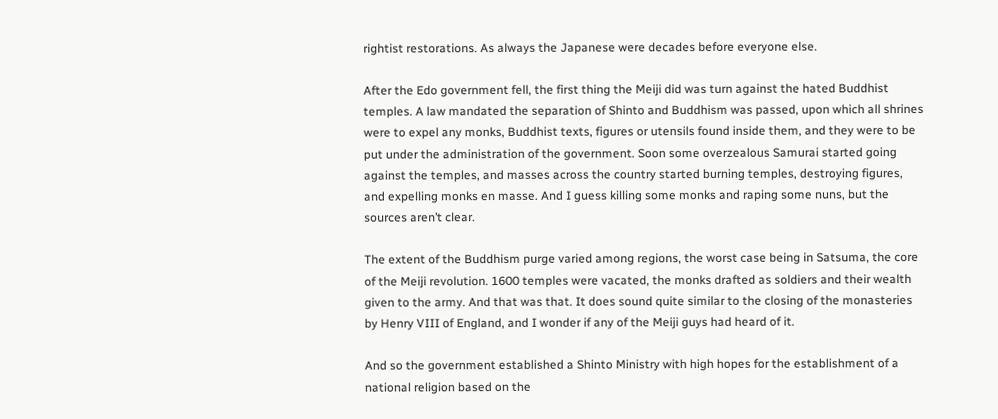rightist restorations. As always the Japanese were decades before everyone else.

After the Edo government fell, the first thing the Meiji did was turn against the hated Buddhist temples. A law mandated the separation of Shinto and Buddhism was passed, upon which all shrines were to expel any monks, Buddhist texts, figures or utensils found inside them, and they were to be put under the administration of the government. Soon some overzealous Samurai started going against the temples, and masses across the country started burning temples, destroying figures, and expelling monks en masse. And I guess killing some monks and raping some nuns, but the sources aren’t clear.

The extent of the Buddhism purge varied among regions, the worst case being in Satsuma, the core of the Meiji revolution. 1600 temples were vacated, the monks drafted as soldiers and their wealth given to the army. And that was that. It does sound quite similar to the closing of the monasteries by Henry VIII of England, and I wonder if any of the Meiji guys had heard of it.

And so the government established a Shinto Ministry with high hopes for the establishment of a national religion based on the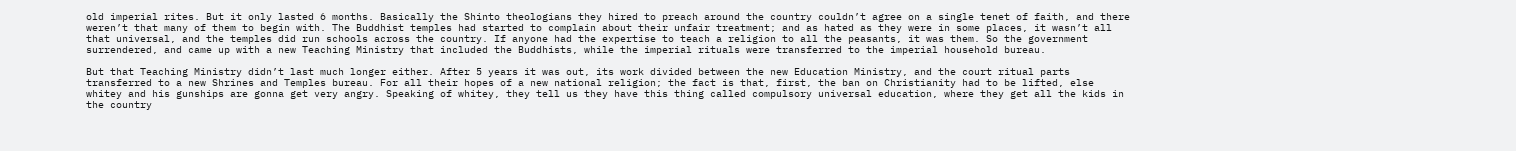old imperial rites. But it only lasted 6 months. Basically the Shinto theologians they hired to preach around the country couldn’t agree on a single tenet of faith, and there weren’t that many of them to begin with. The Buddhist temples had started to complain about their unfair treatment; and as hated as they were in some places, it wasn’t all that universal, and the temples did run schools across the country. If anyone had the expertise to teach a religion to all the peasants, it was them. So the government surrendered, and came up with a new Teaching Ministry that included the Buddhists, while the imperial rituals were transferred to the imperial household bureau.

But that Teaching Ministry didn’t last much longer either. After 5 years it was out, its work divided between the new Education Ministry, and the court ritual parts transferred to a new Shrines and Temples bureau. For all their hopes of a new national religion; the fact is that, first, the ban on Christianity had to be lifted, else whitey and his gunships are gonna get very angry. Speaking of whitey, they tell us they have this thing called compulsory universal education, where they get all the kids in the country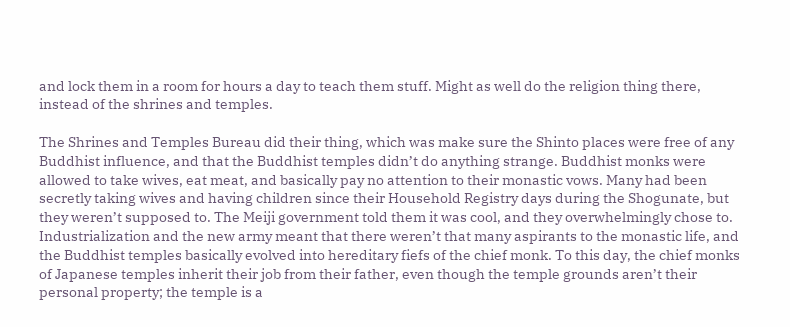and lock them in a room for hours a day to teach them stuff. Might as well do the religion thing there, instead of the shrines and temples.

The Shrines and Temples Bureau did their thing, which was make sure the Shinto places were free of any Buddhist influence, and that the Buddhist temples didn’t do anything strange. Buddhist monks were allowed to take wives, eat meat, and basically pay no attention to their monastic vows. Many had been secretly taking wives and having children since their Household Registry days during the Shogunate, but they weren’t supposed to. The Meiji government told them it was cool, and they overwhelmingly chose to. Industrialization and the new army meant that there weren’t that many aspirants to the monastic life, and the Buddhist temples basically evolved into hereditary fiefs of the chief monk. To this day, the chief monks of Japanese temples inherit their job from their father, even though the temple grounds aren’t their personal property; the temple is a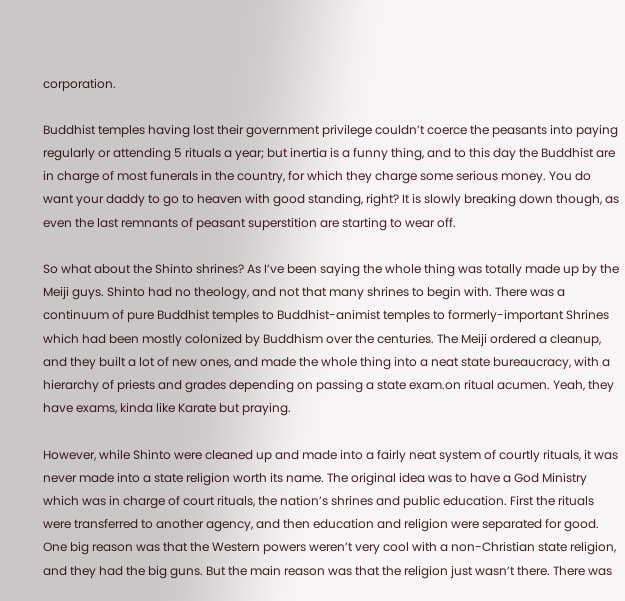corporation.

Buddhist temples having lost their government privilege couldn’t coerce the peasants into paying regularly or attending 5 rituals a year; but inertia is a funny thing, and to this day the Buddhist are in charge of most funerals in the country, for which they charge some serious money. You do want your daddy to go to heaven with good standing, right? It is slowly breaking down though, as even the last remnants of peasant superstition are starting to wear off.

So what about the Shinto shrines? As I’ve been saying the whole thing was totally made up by the Meiji guys. Shinto had no theology, and not that many shrines to begin with. There was a continuum of pure Buddhist temples to Buddhist-animist temples to formerly-important Shrines which had been mostly colonized by Buddhism over the centuries. The Meiji ordered a cleanup, and they built a lot of new ones, and made the whole thing into a neat state bureaucracy, with a hierarchy of priests and grades depending on passing a state exam.on ritual acumen. Yeah, they have exams, kinda like Karate but praying.

However, while Shinto were cleaned up and made into a fairly neat system of courtly rituals, it was never made into a state religion worth its name. The original idea was to have a God Ministry which was in charge of court rituals, the nation’s shrines and public education. First the rituals were transferred to another agency, and then education and religion were separated for good. One big reason was that the Western powers weren’t very cool with a non-Christian state religion, and they had the big guns. But the main reason was that the religion just wasn’t there. There was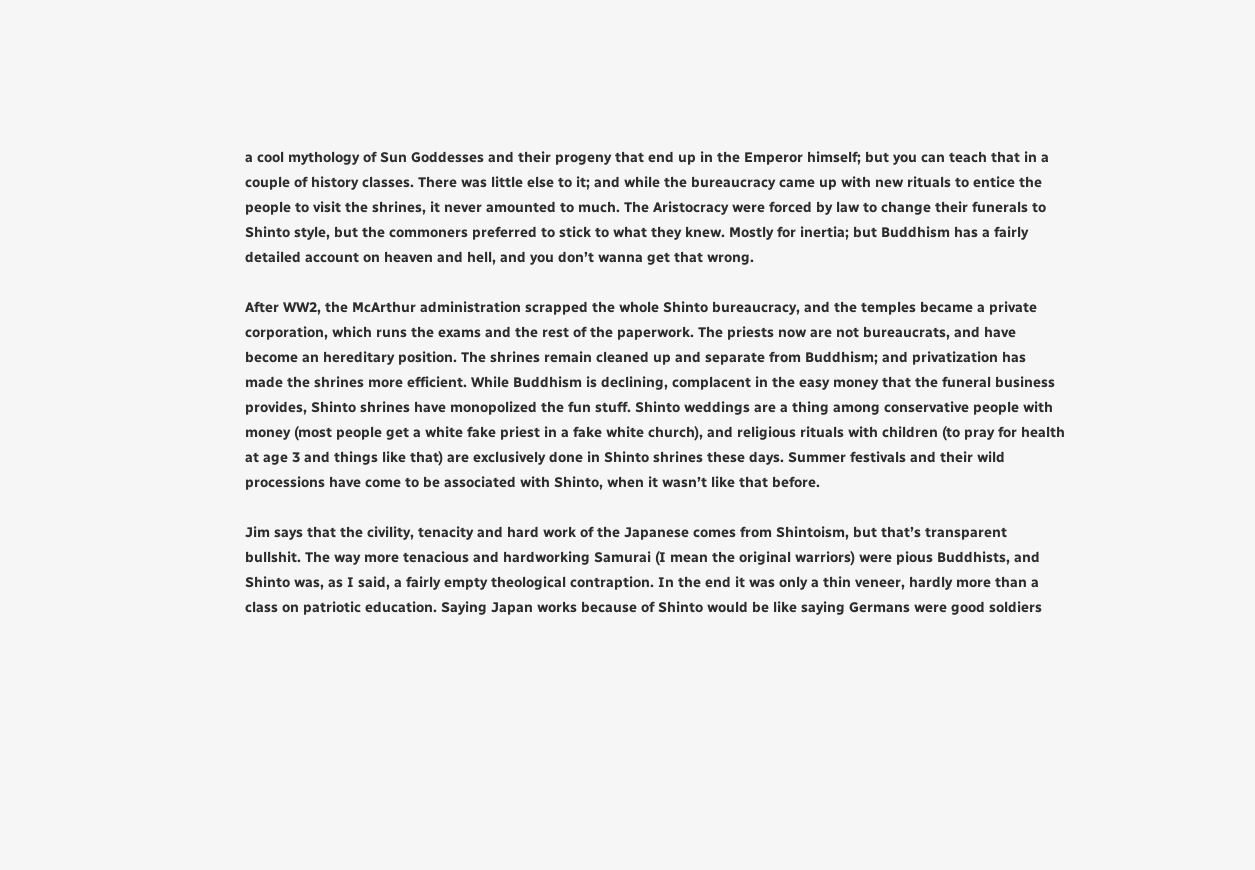a cool mythology of Sun Goddesses and their progeny that end up in the Emperor himself; but you can teach that in a couple of history classes. There was little else to it; and while the bureaucracy came up with new rituals to entice the people to visit the shrines, it never amounted to much. The Aristocracy were forced by law to change their funerals to Shinto style, but the commoners preferred to stick to what they knew. Mostly for inertia; but Buddhism has a fairly detailed account on heaven and hell, and you don’t wanna get that wrong.

After WW2, the McArthur administration scrapped the whole Shinto bureaucracy, and the temples became a private corporation, which runs the exams and the rest of the paperwork. The priests now are not bureaucrats, and have become an hereditary position. The shrines remain cleaned up and separate from Buddhism; and privatization has made the shrines more efficient. While Buddhism is declining, complacent in the easy money that the funeral business provides, Shinto shrines have monopolized the fun stuff. Shinto weddings are a thing among conservative people with money (most people get a white fake priest in a fake white church), and religious rituals with children (to pray for health at age 3 and things like that) are exclusively done in Shinto shrines these days. Summer festivals and their wild processions have come to be associated with Shinto, when it wasn’t like that before.

Jim says that the civility, tenacity and hard work of the Japanese comes from Shintoism, but that’s transparent bullshit. The way more tenacious and hardworking Samurai (I mean the original warriors) were pious Buddhists, and Shinto was, as I said, a fairly empty theological contraption. In the end it was only a thin veneer, hardly more than a class on patriotic education. Saying Japan works because of Shinto would be like saying Germans were good soldiers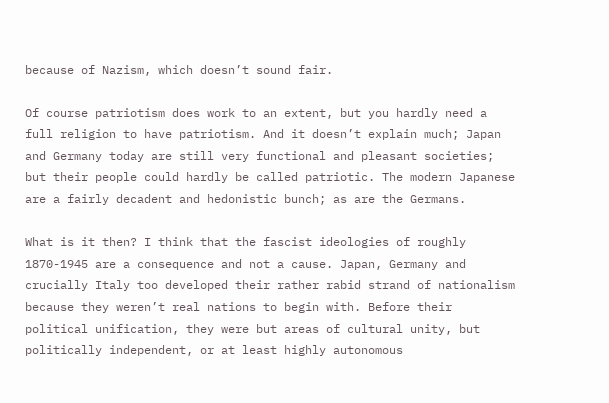because of Nazism, which doesn’t sound fair.

Of course patriotism does work to an extent, but you hardly need a full religion to have patriotism. And it doesn’t explain much; Japan and Germany today are still very functional and pleasant societies; but their people could hardly be called patriotic. The modern Japanese are a fairly decadent and hedonistic bunch; as are the Germans.

What is it then? I think that the fascist ideologies of roughly 1870-1945 are a consequence and not a cause. Japan, Germany and crucially Italy too developed their rather rabid strand of nationalism because they weren’t real nations to begin with. Before their political unification, they were but areas of cultural unity, but politically independent, or at least highly autonomous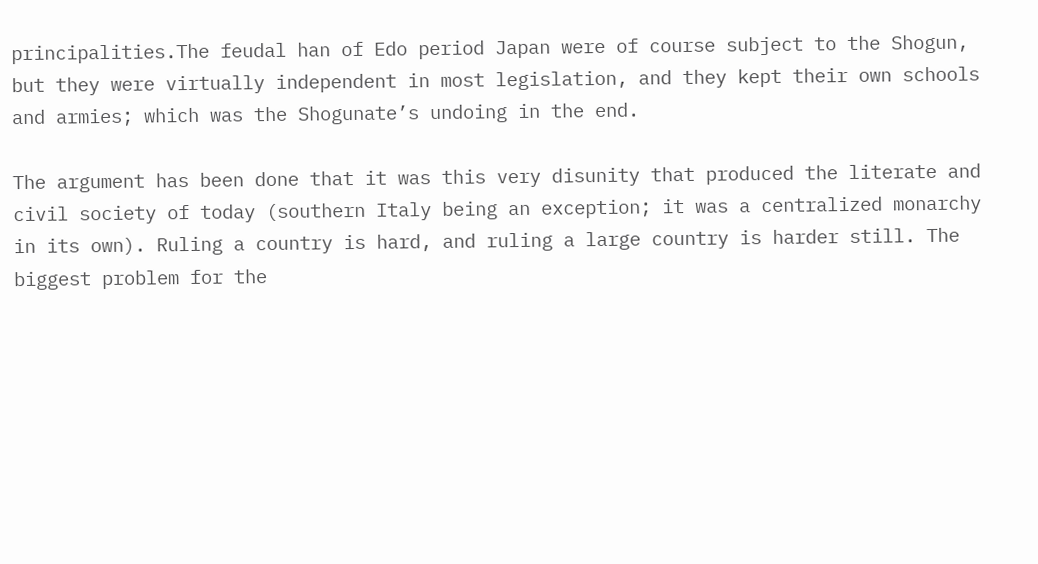principalities.The feudal han of Edo period Japan were of course subject to the Shogun, but they were virtually independent in most legislation, and they kept their own schools and armies; which was the Shogunate’s undoing in the end.

The argument has been done that it was this very disunity that produced the literate and civil society of today (southern Italy being an exception; it was a centralized monarchy in its own). Ruling a country is hard, and ruling a large country is harder still. The biggest problem for the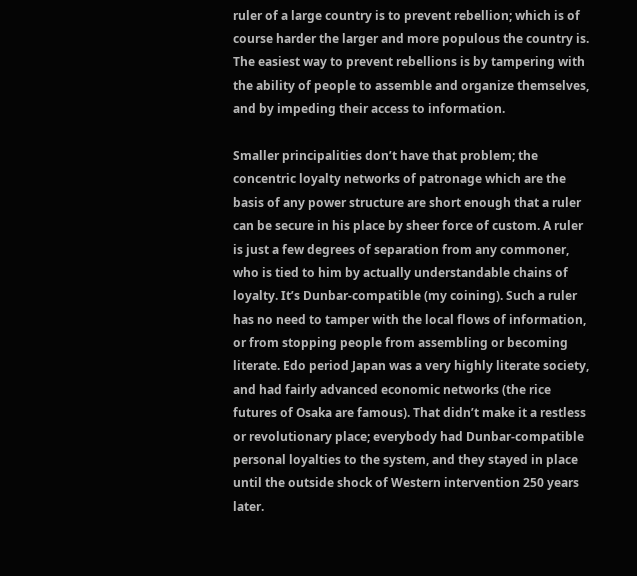ruler of a large country is to prevent rebellion; which is of course harder the larger and more populous the country is. The easiest way to prevent rebellions is by tampering with the ability of people to assemble and organize themselves, and by impeding their access to information.

Smaller principalities don’t have that problem; the concentric loyalty networks of patronage which are the basis of any power structure are short enough that a ruler can be secure in his place by sheer force of custom. A ruler is just a few degrees of separation from any commoner, who is tied to him by actually understandable chains of loyalty. It’s Dunbar-compatible (my coining). Such a ruler has no need to tamper with the local flows of information, or from stopping people from assembling or becoming literate. Edo period Japan was a very highly literate society, and had fairly advanced economic networks (the rice futures of Osaka are famous). That didn’t make it a restless or revolutionary place; everybody had Dunbar-compatible personal loyalties to the system, and they stayed in place until the outside shock of Western intervention 250 years later.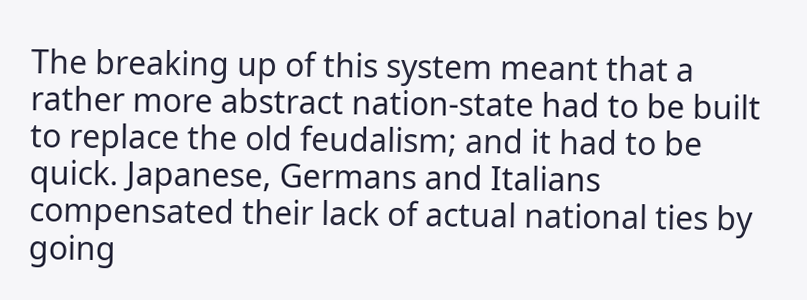The breaking up of this system meant that a rather more abstract nation-state had to be built to replace the old feudalism; and it had to be quick. Japanese, Germans and Italians compensated their lack of actual national ties by going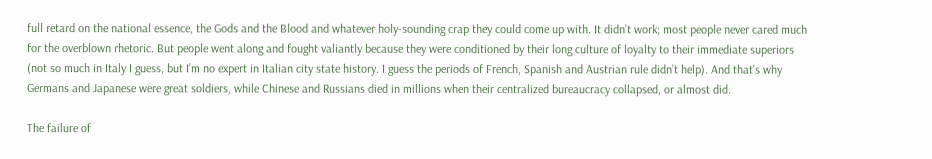full retard on the national essence, the Gods and the Blood and whatever holy-sounding crap they could come up with. It didn’t work; most people never cared much for the overblown rhetoric. But people went along and fought valiantly because they were conditioned by their long culture of loyalty to their immediate superiors (not so much in Italy I guess, but I’m no expert in Italian city state history. I guess the periods of French, Spanish and Austrian rule didn’t help). And that’s why Germans and Japanese were great soldiers, while Chinese and Russians died in millions when their centralized bureaucracy collapsed, or almost did.

The failure of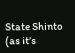State Shinto (as it’s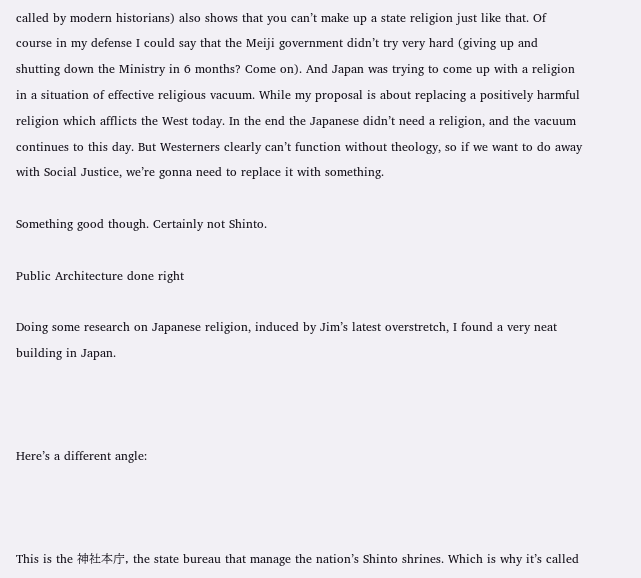called by modern historians) also shows that you can’t make up a state religion just like that. Of course in my defense I could say that the Meiji government didn’t try very hard (giving up and shutting down the Ministry in 6 months? Come on). And Japan was trying to come up with a religion in a situation of effective religious vacuum. While my proposal is about replacing a positively harmful religion which afflicts the West today. In the end the Japanese didn’t need a religion, and the vacuum continues to this day. But Westerners clearly can’t function without theology, so if we want to do away with Social Justice, we’re gonna need to replace it with something.

Something good though. Certainly not Shinto.

Public Architecture done right

Doing some research on Japanese religion, induced by Jim’s latest overstretch, I found a very neat building in Japan.



Here’s a different angle:



This is the 神社本庁, the state bureau that manage the nation’s Shinto shrines. Which is why it’s called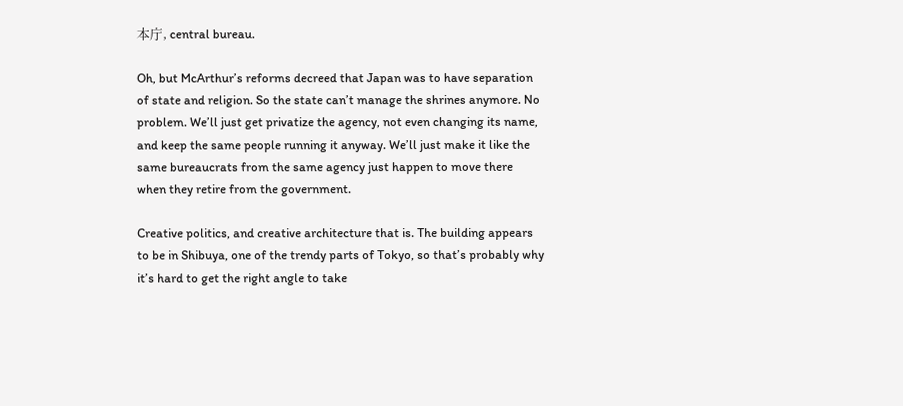本庁, central bureau.

Oh, but McArthur’s reforms decreed that Japan was to have separation of state and religion. So the state can’t manage the shrines anymore. No problem. We’ll just get privatize the agency, not even changing its name, and keep the same people running it anyway. We’ll just make it like the same bureaucrats from the same agency just happen to move there when they retire from the government.

Creative politics, and creative architecture that is. The building appears to be in Shibuya, one of the trendy parts of Tokyo, so that’s probably why it’s hard to get the right angle to take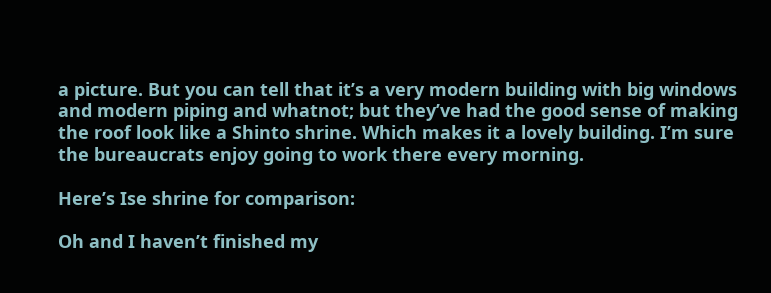a picture. But you can tell that it’s a very modern building with big windows and modern piping and whatnot; but they’ve had the good sense of making the roof look like a Shinto shrine. Which makes it a lovely building. I’m sure the bureaucrats enjoy going to work there every morning.

Here’s Ise shrine for comparison:

Oh and I haven’t finished my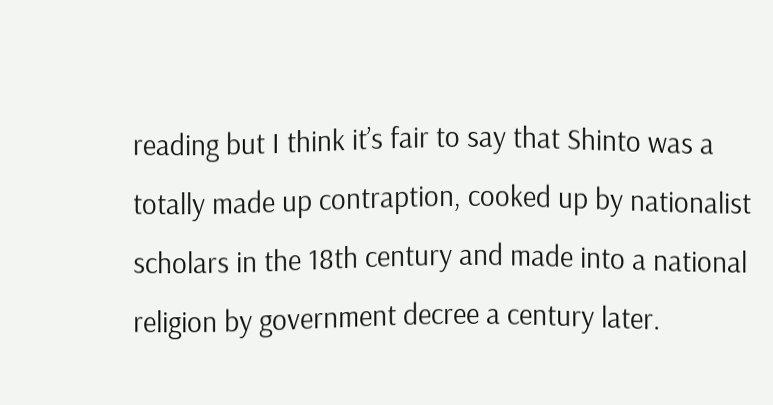reading but I think it’s fair to say that Shinto was a totally made up contraption, cooked up by nationalist scholars in the 18th century and made into a national religion by government decree a century later.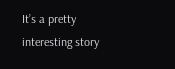It’s a pretty interesting story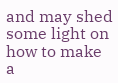and may shed some light on how to make a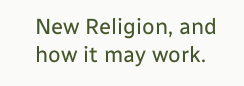New Religion, and how it may work.